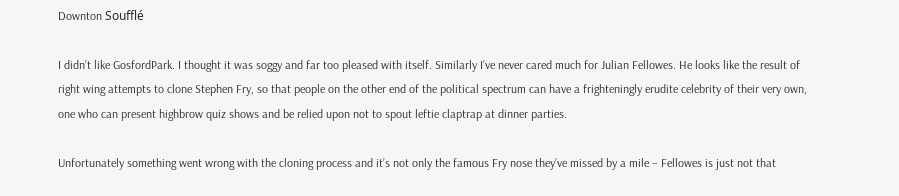Downton Soufflé

I didn’t like GosfordPark. I thought it was soggy and far too pleased with itself. Similarly I’ve never cared much for Julian Fellowes. He looks like the result of right wing attempts to clone Stephen Fry, so that people on the other end of the political spectrum can have a frighteningly erudite celebrity of their very own, one who can present highbrow quiz shows and be relied upon not to spout leftie claptrap at dinner parties.

Unfortunately something went wrong with the cloning process and it’s not only the famous Fry nose they’ve missed by a mile – Fellowes is just not that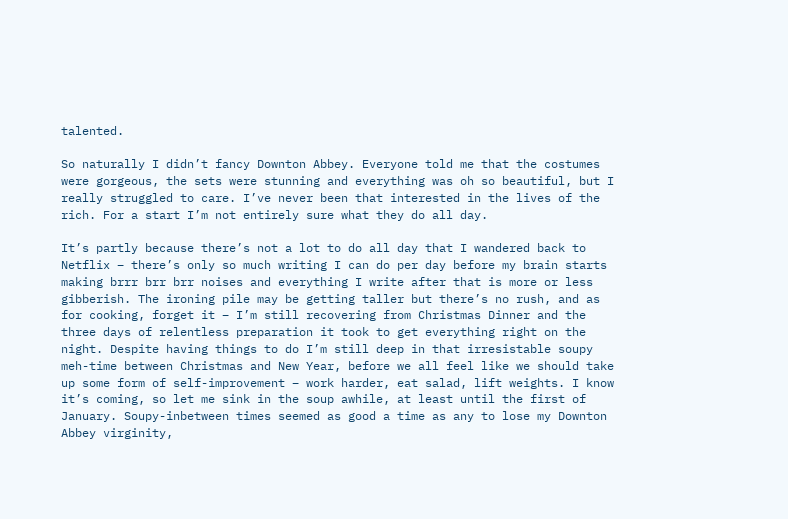talented.

So naturally I didn’t fancy Downton Abbey. Everyone told me that the costumes were gorgeous, the sets were stunning and everything was oh so beautiful, but I really struggled to care. I’ve never been that interested in the lives of the rich. For a start I’m not entirely sure what they do all day.

It’s partly because there’s not a lot to do all day that I wandered back to Netflix – there’s only so much writing I can do per day before my brain starts making brrr brr brr noises and everything I write after that is more or less gibberish. The ironing pile may be getting taller but there’s no rush, and as for cooking, forget it – I’m still recovering from Christmas Dinner and the three days of relentless preparation it took to get everything right on the night. Despite having things to do I’m still deep in that irresistable soupy meh-time between Christmas and New Year, before we all feel like we should take up some form of self-improvement – work harder, eat salad, lift weights. I know it’s coming, so let me sink in the soup awhile, at least until the first of January. Soupy-inbetween times seemed as good a time as any to lose my Downton Abbey virginity,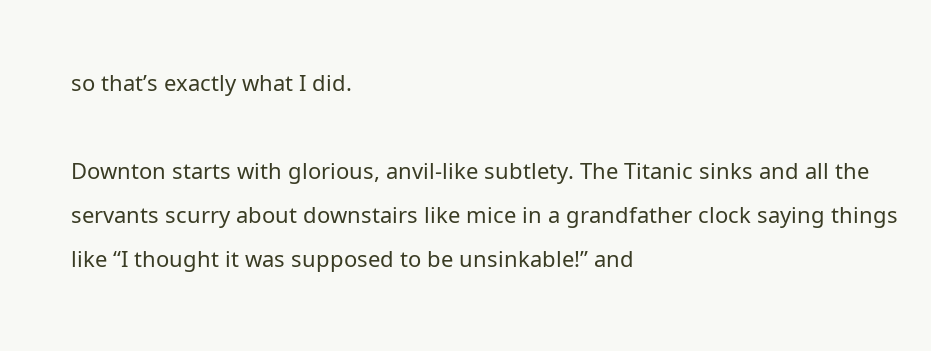so that’s exactly what I did.

Downton starts with glorious, anvil-like subtlety. The Titanic sinks and all the servants scurry about downstairs like mice in a grandfather clock saying things like “I thought it was supposed to be unsinkable!” and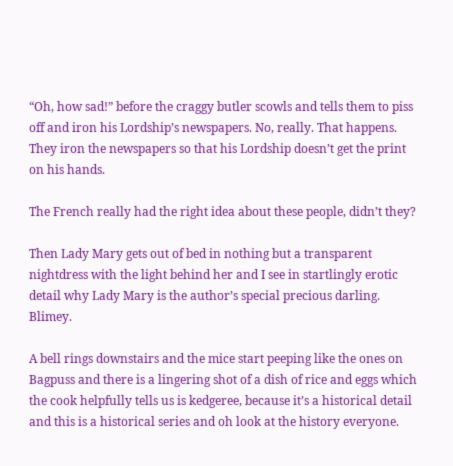“Oh, how sad!” before the craggy butler scowls and tells them to piss off and iron his Lordship’s newspapers. No, really. That happens. They iron the newspapers so that his Lordship doesn’t get the print on his hands.

The French really had the right idea about these people, didn’t they?

Then Lady Mary gets out of bed in nothing but a transparent nightdress with the light behind her and I see in startlingly erotic detail why Lady Mary is the author’s special precious darling. Blimey.

A bell rings downstairs and the mice start peeping like the ones on Bagpuss and there is a lingering shot of a dish of rice and eggs which the cook helpfully tells us is kedgeree, because it’s a historical detail and this is a historical series and oh look at the history everyone.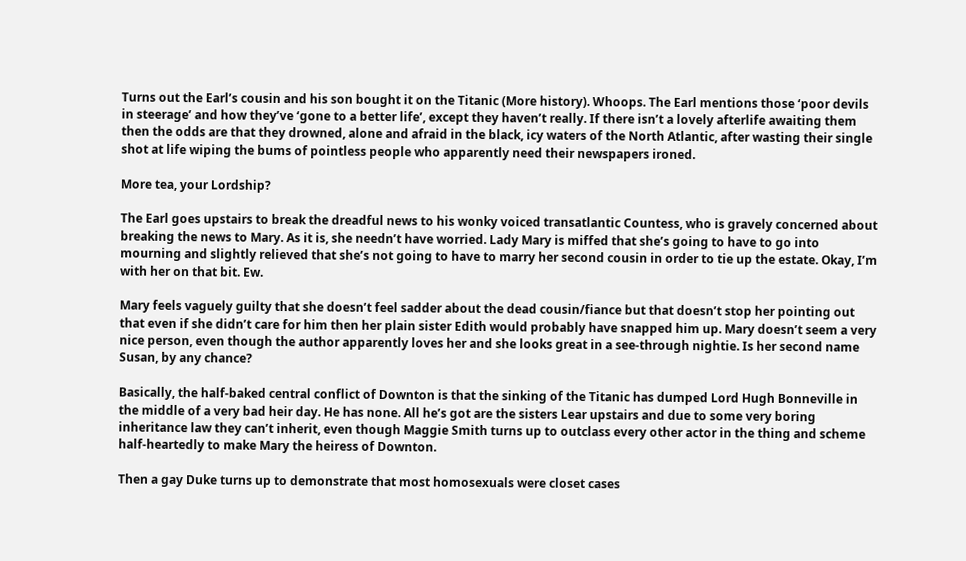Turns out the Earl’s cousin and his son bought it on the Titanic (More history). Whoops. The Earl mentions those ‘poor devils in steerage’ and how they’ve ‘gone to a better life’, except they haven’t really. If there isn’t a lovely afterlife awaiting them then the odds are that they drowned, alone and afraid in the black, icy waters of the North Atlantic, after wasting their single shot at life wiping the bums of pointless people who apparently need their newspapers ironed.

More tea, your Lordship?

The Earl goes upstairs to break the dreadful news to his wonky voiced transatlantic Countess, who is gravely concerned about breaking the news to Mary. As it is, she needn’t have worried. Lady Mary is miffed that she’s going to have to go into mourning and slightly relieved that she’s not going to have to marry her second cousin in order to tie up the estate. Okay, I’m with her on that bit. Ew.

Mary feels vaguely guilty that she doesn’t feel sadder about the dead cousin/fiance but that doesn’t stop her pointing out that even if she didn’t care for him then her plain sister Edith would probably have snapped him up. Mary doesn’t seem a very nice person, even though the author apparently loves her and she looks great in a see-through nightie. Is her second name Susan, by any chance?

Basically, the half-baked central conflict of Downton is that the sinking of the Titanic has dumped Lord Hugh Bonneville in the middle of a very bad heir day. He has none. All he’s got are the sisters Lear upstairs and due to some very boring inheritance law they can’t inherit, even though Maggie Smith turns up to outclass every other actor in the thing and scheme half-heartedly to make Mary the heiress of Downton.

Then a gay Duke turns up to demonstrate that most homosexuals were closet cases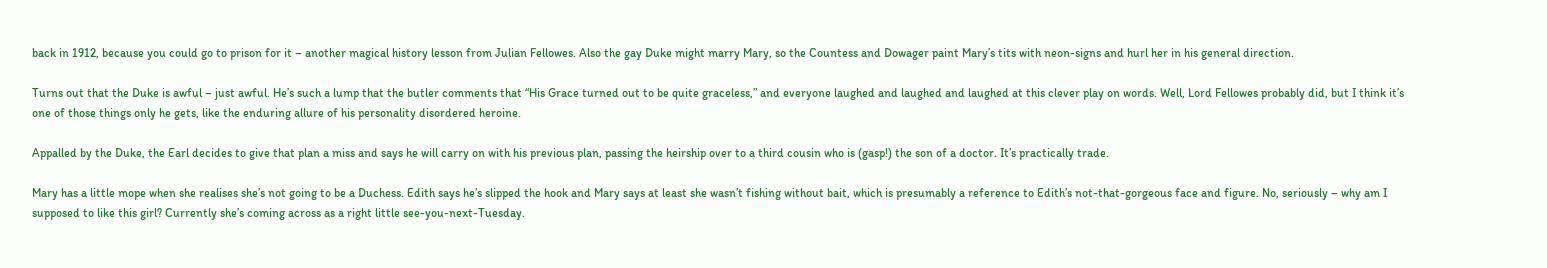back in 1912, because you could go to prison for it – another magical history lesson from Julian Fellowes. Also the gay Duke might marry Mary, so the Countess and Dowager paint Mary’s tits with neon-signs and hurl her in his general direction.

Turns out that the Duke is awful – just awful. He’s such a lump that the butler comments that “His Grace turned out to be quite graceless,” and everyone laughed and laughed and laughed at this clever play on words. Well, Lord Fellowes probably did, but I think it’s one of those things only he gets, like the enduring allure of his personality disordered heroine.

Appalled by the Duke, the Earl decides to give that plan a miss and says he will carry on with his previous plan, passing the heirship over to a third cousin who is (gasp!) the son of a doctor. It’s practically trade.

Mary has a little mope when she realises she’s not going to be a Duchess. Edith says he’s slipped the hook and Mary says at least she wasn’t fishing without bait, which is presumably a reference to Edith’s not-that-gorgeous face and figure. No, seriously – why am I supposed to like this girl? Currently she’s coming across as a right little see-you-next-Tuesday.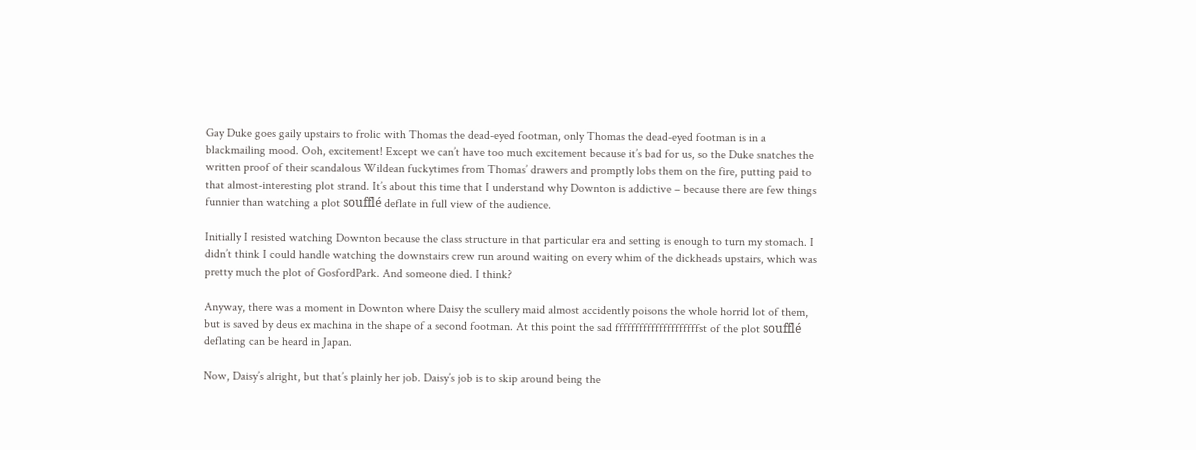Gay Duke goes gaily upstairs to frolic with Thomas the dead-eyed footman, only Thomas the dead-eyed footman is in a blackmailing mood. Ooh, excitement! Except we can’t have too much excitement because it’s bad for us, so the Duke snatches the written proof of their scandalous Wildean fuckytimes from Thomas’ drawers and promptly lobs them on the fire, putting paid to that almost-interesting plot strand. It’s about this time that I understand why Downton is addictive – because there are few things funnier than watching a plot soufflé deflate in full view of the audience.

Initially I resisted watching Downton because the class structure in that particular era and setting is enough to turn my stomach. I didn’t think I could handle watching the downstairs crew run around waiting on every whim of the dickheads upstairs, which was pretty much the plot of GosfordPark. And someone died. I think?

Anyway, there was a moment in Downton where Daisy the scullery maid almost accidently poisons the whole horrid lot of them, but is saved by deus ex machina in the shape of a second footman. At this point the sad fffffffffffffffffffffst of the plot soufflé deflating can be heard in Japan.

Now, Daisy’s alright, but that’s plainly her job. Daisy’s job is to skip around being the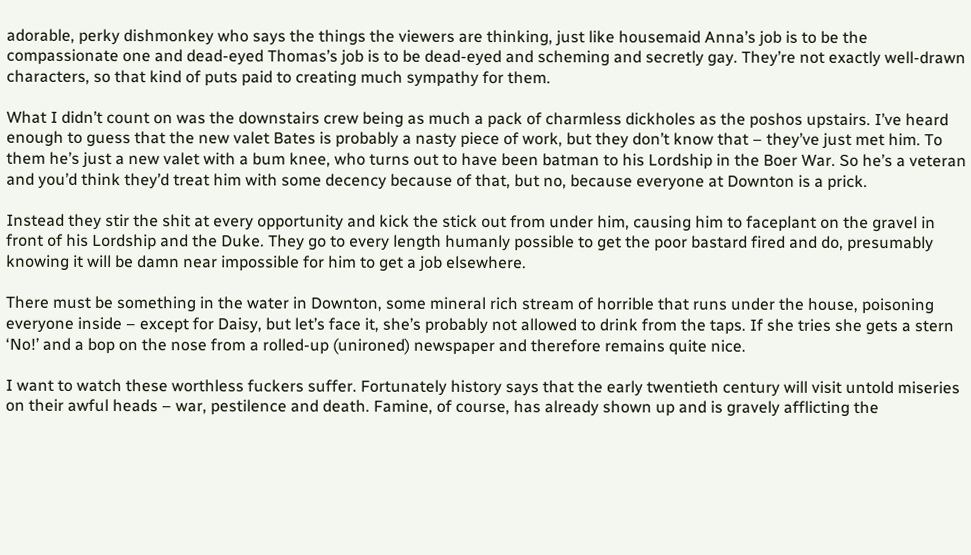adorable, perky dishmonkey who says the things the viewers are thinking, just like housemaid Anna’s job is to be the compassionate one and dead-eyed Thomas’s job is to be dead-eyed and scheming and secretly gay. They’re not exactly well-drawn characters, so that kind of puts paid to creating much sympathy for them.

What I didn’t count on was the downstairs crew being as much a pack of charmless dickholes as the poshos upstairs. I’ve heard enough to guess that the new valet Bates is probably a nasty piece of work, but they don’t know that – they’ve just met him. To them he’s just a new valet with a bum knee, who turns out to have been batman to his Lordship in the Boer War. So he’s a veteran and you’d think they’d treat him with some decency because of that, but no, because everyone at Downton is a prick.

Instead they stir the shit at every opportunity and kick the stick out from under him, causing him to faceplant on the gravel in front of his Lordship and the Duke. They go to every length humanly possible to get the poor bastard fired and do, presumably knowing it will be damn near impossible for him to get a job elsewhere.

There must be something in the water in Downton, some mineral rich stream of horrible that runs under the house, poisoning everyone inside – except for Daisy, but let’s face it, she’s probably not allowed to drink from the taps. If she tries she gets a stern ‘No!’ and a bop on the nose from a rolled-up (unironed) newspaper and therefore remains quite nice.

I want to watch these worthless fuckers suffer. Fortunately history says that the early twentieth century will visit untold miseries on their awful heads – war, pestilence and death. Famine, of course, has already shown up and is gravely afflicting the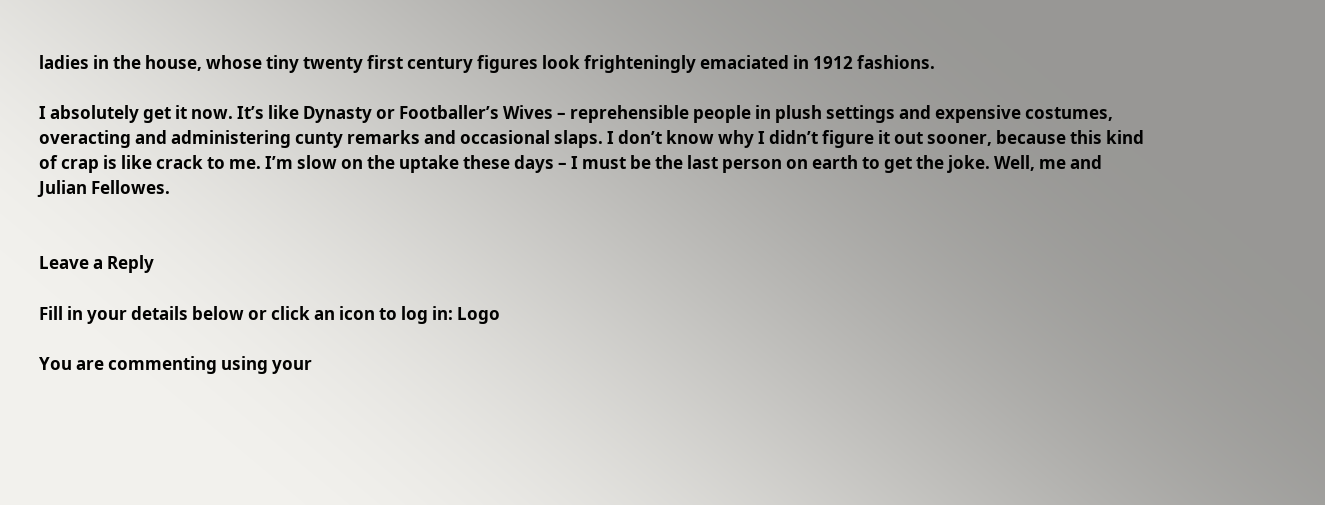ladies in the house, whose tiny twenty first century figures look frighteningly emaciated in 1912 fashions.

I absolutely get it now. It’s like Dynasty or Footballer’s Wives – reprehensible people in plush settings and expensive costumes, overacting and administering cunty remarks and occasional slaps. I don’t know why I didn’t figure it out sooner, because this kind of crap is like crack to me. I’m slow on the uptake these days – I must be the last person on earth to get the joke. Well, me and Julian Fellowes.


Leave a Reply

Fill in your details below or click an icon to log in: Logo

You are commenting using your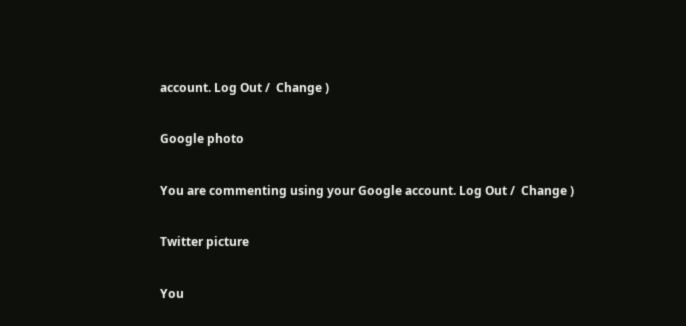account. Log Out /  Change )

Google photo

You are commenting using your Google account. Log Out /  Change )

Twitter picture

You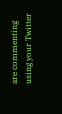are commenting using your Twitter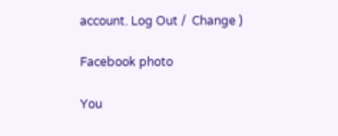account. Log Out /  Change )

Facebook photo

You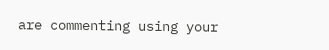are commenting using your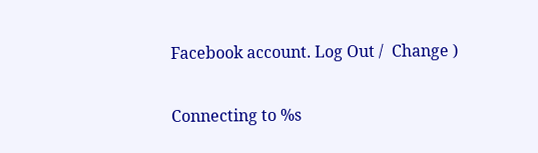Facebook account. Log Out /  Change )

Connecting to %s